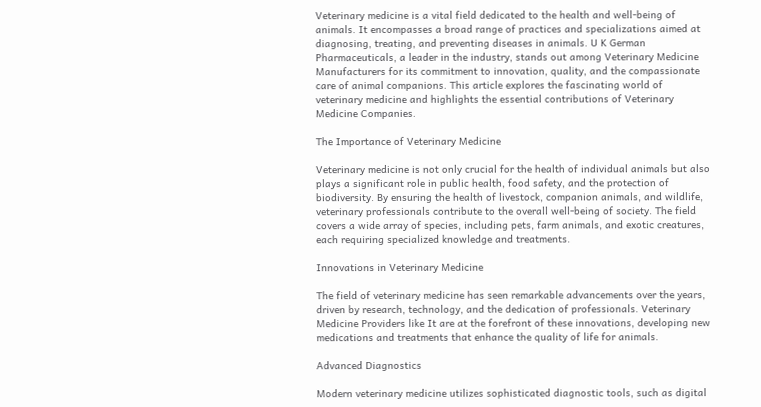Veterinary medicine is a vital field dedicated to the health and well-being of animals. It encompasses a broad range of practices and specializations aimed at diagnosing, treating, and preventing diseases in animals. U K German Pharmaceuticals, a leader in the industry, stands out among Veterinary Medicine Manufacturers for its commitment to innovation, quality, and the compassionate care of animal companions. This article explores the fascinating world of veterinary medicine and highlights the essential contributions of Veterinary Medicine Companies.

The Importance of Veterinary Medicine

Veterinary medicine is not only crucial for the health of individual animals but also plays a significant role in public health, food safety, and the protection of biodiversity. By ensuring the health of livestock, companion animals, and wildlife, veterinary professionals contribute to the overall well-being of society. The field covers a wide array of species, including pets, farm animals, and exotic creatures, each requiring specialized knowledge and treatments.

Innovations in Veterinary Medicine

The field of veterinary medicine has seen remarkable advancements over the years, driven by research, technology, and the dedication of professionals. Veterinary Medicine Providers like It are at the forefront of these innovations, developing new medications and treatments that enhance the quality of life for animals.

Advanced Diagnostics

Modern veterinary medicine utilizes sophisticated diagnostic tools, such as digital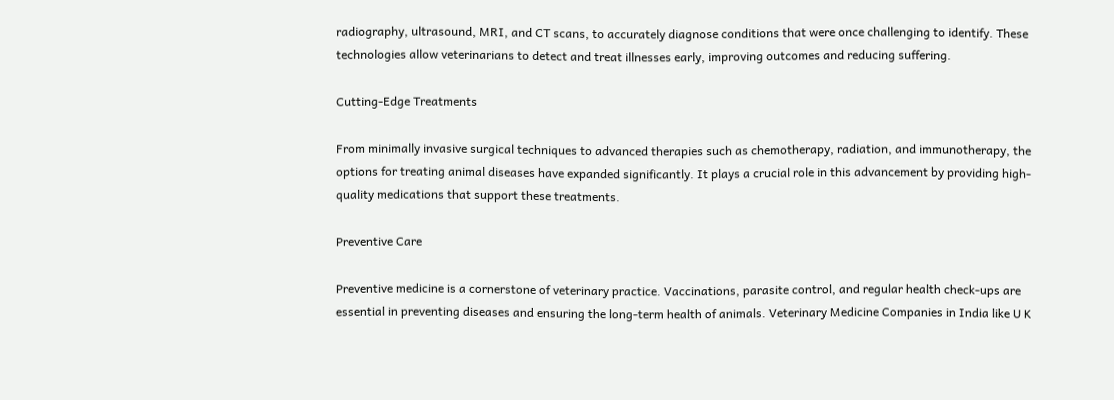radiography, ultrasound, MRI, and CT scans, to accurately diagnose conditions that were once challenging to identify. These technologies allow veterinarians to detect and treat illnesses early, improving outcomes and reducing suffering.

Cutting-Edge Treatments

From minimally invasive surgical techniques to advanced therapies such as chemotherapy, radiation, and immunotherapy, the options for treating animal diseases have expanded significantly. It plays a crucial role in this advancement by providing high-quality medications that support these treatments.

Preventive Care

Preventive medicine is a cornerstone of veterinary practice. Vaccinations, parasite control, and regular health check-ups are essential in preventing diseases and ensuring the long-term health of animals. Veterinary Medicine Companies in India like U K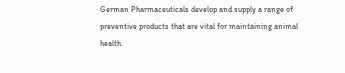German Pharmaceuticals develop and supply a range of preventive products that are vital for maintaining animal health.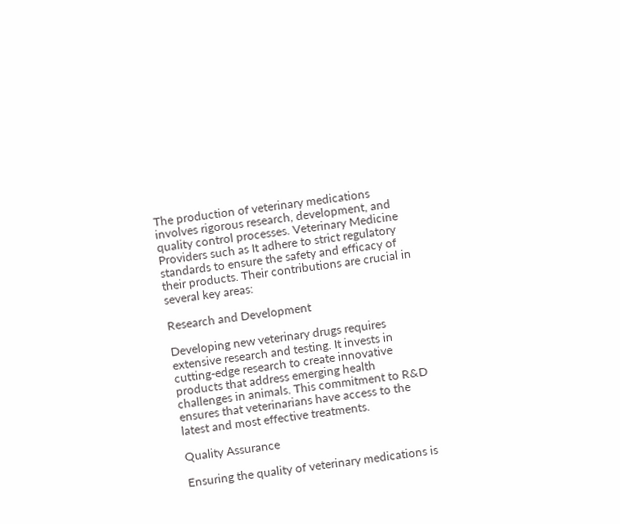The production of veterinary medications involves rigorous research, development, and quality control processes. Veterinary Medicine Providers such as It adhere to strict regulatory standards to ensure the safety and efficacy of their products. Their contributions are crucial in several key areas:

Research and Development

Developing new veterinary drugs requires extensive research and testing. It invests in cutting-edge research to create innovative products that address emerging health challenges in animals. This commitment to R&D ensures that veterinarians have access to the latest and most effective treatments.

Quality Assurance

Ensuring the quality of veterinary medications is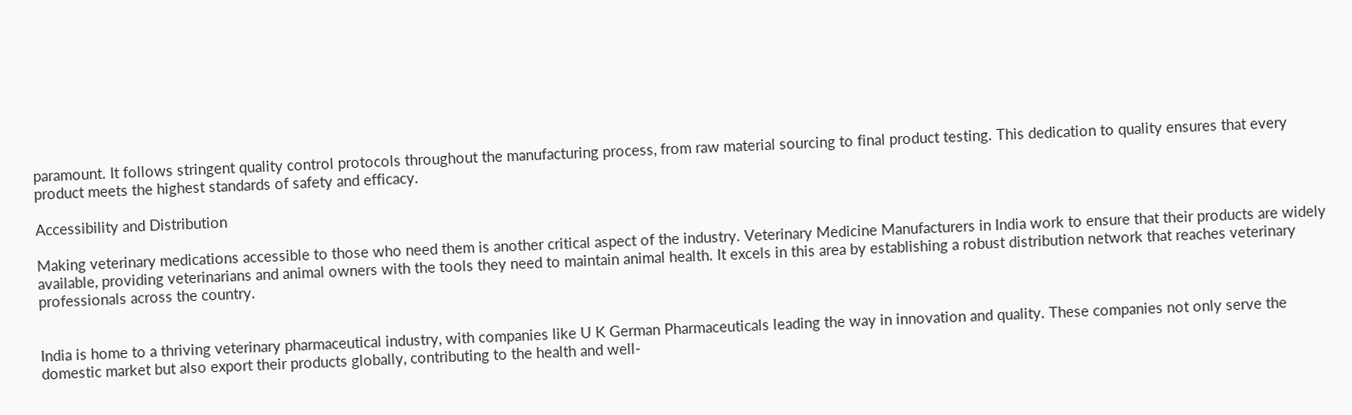paramount. It follows stringent quality control protocols throughout the manufacturing process, from raw material sourcing to final product testing. This dedication to quality ensures that every product meets the highest standards of safety and efficacy.

Accessibility and Distribution

Making veterinary medications accessible to those who need them is another critical aspect of the industry. Veterinary Medicine Manufacturers in India work to ensure that their products are widely available, providing veterinarians and animal owners with the tools they need to maintain animal health. It excels in this area by establishing a robust distribution network that reaches veterinary professionals across the country.


India is home to a thriving veterinary pharmaceutical industry, with companies like U K German Pharmaceuticals leading the way in innovation and quality. These companies not only serve the domestic market but also export their products globally, contributing to the health and well-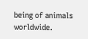being of animals worldwide.